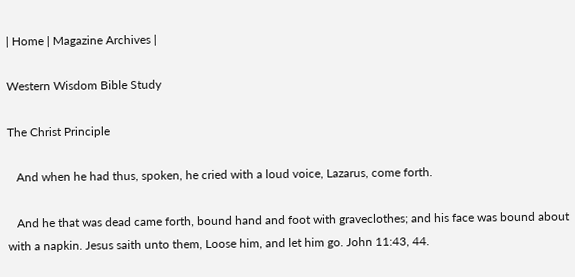| Home | Magazine Archives |

Western Wisdom Bible Study

The Christ Principle

   And when he had thus, spoken, he cried with a loud voice, Lazarus, come forth.

   And he that was dead came forth, bound hand and foot with graveclothes; and his face was bound about with a napkin. Jesus saith unto them, Loose him, and let him go. John 11:43, 44.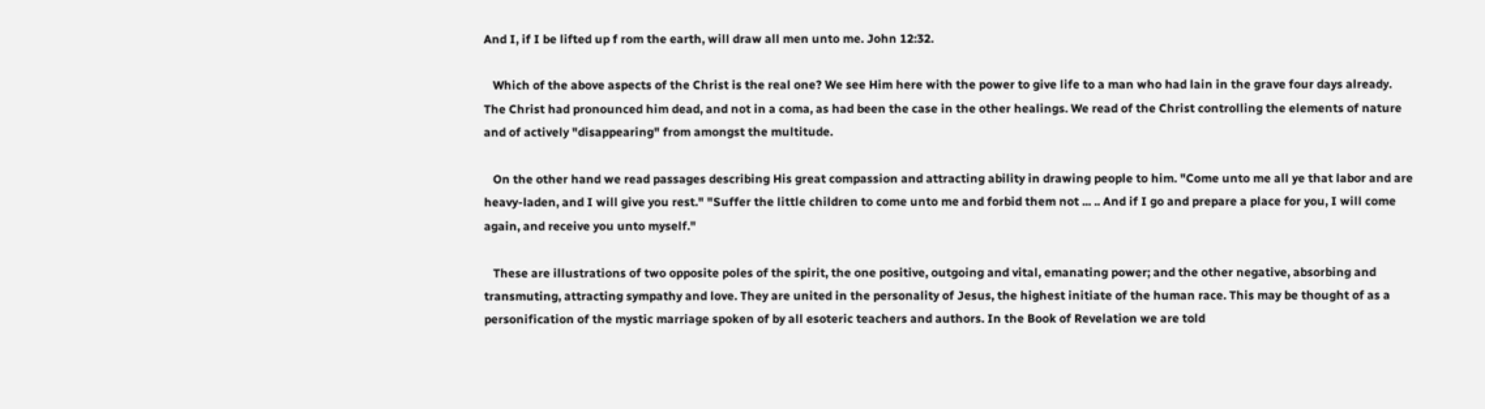And I, if I be lifted up f rom the earth, will draw all men unto me. John 12:32.

   Which of the above aspects of the Christ is the real one? We see Him here with the power to give life to a man who had lain in the grave four days already. The Christ had pronounced him dead, and not in a coma, as had been the case in the other healings. We read of the Christ controlling the elements of nature and of actively "disappearing" from amongst the multitude.

   On the other hand we read passages describing His great compassion and attracting ability in drawing people to him. "Come unto me all ye that labor and are heavy-laden, and I will give you rest." "Suffer the little children to come unto me and forbid them not ... .. And if I go and prepare a place for you, I will come again, and receive you unto myself."

   These are illustrations of two opposite poles of the spirit, the one positive, outgoing and vital, emanating power; and the other negative, absorbing and transmuting, attracting sympathy and love. They are united in the personality of Jesus, the highest initiate of the human race. This may be thought of as a personification of the mystic marriage spoken of by all esoteric teachers and authors. In the Book of Revelation we are told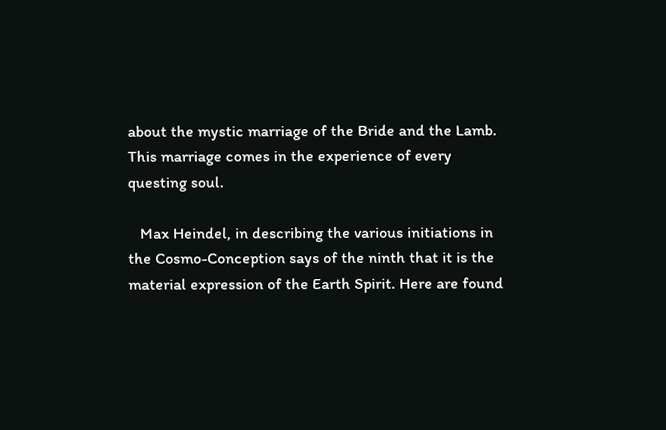about the mystic marriage of the Bride and the Lamb. This marriage comes in the experience of every questing soul.

   Max Heindel, in describing the various initiations in the Cosmo-Conception says of the ninth that it is the material expression of the Earth Spirit. Here are found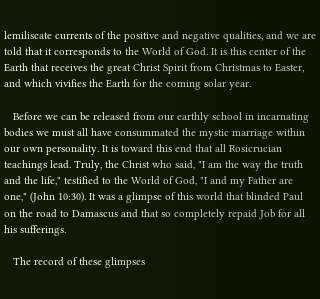lemiliscate currents of the positive and negative qualities, and we are told that it corresponds to the World of God. It is this center of the Earth that receives the great Christ Spirit from Christmas to Easter, and which vivifies the Earth for the coming solar year.

   Before we can be released from our earthly school in incarnating bodies we must all have consummated the mystic marriage within our own personality. It is toward this end that all Rosicrucian teachings lead. Truly, the Christ who said, "I am the way the truth and the life," testified to the World of God, "I and my Father are one," (John 10:30). It was a glimpse of this world that blinded Paul on the road to Damascus and that so completely repaid Job for all his sufferings.

   The record of these glimpses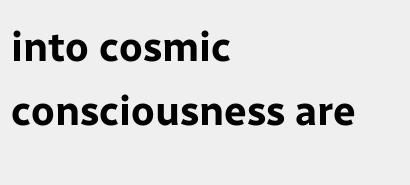into cosmic consciousness are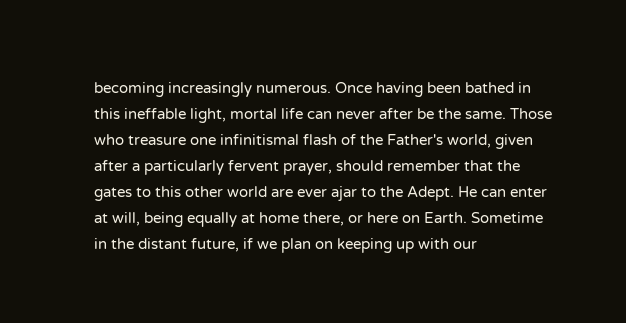becoming increasingly numerous. Once having been bathed in this ineffable light, mortal life can never after be the same. Those who treasure one infinitismal flash of the Father's world, given after a particularly fervent prayer, should remember that the gates to this other world are ever ajar to the Adept. He can enter at will, being equally at home there, or here on Earth. Sometime in the distant future, if we plan on keeping up with our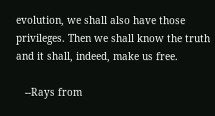evolution, we shall also have those privileges. Then we shall know the truth and it shall, indeed, make us free.

   --Rays from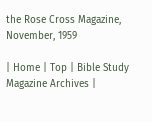the Rose Cross Magazine, November, 1959

| Home | Top | Bible Study Magazine Archives |